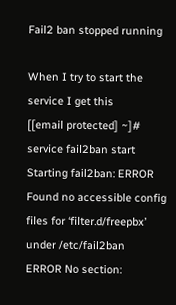Fail2 ban stopped running

When I try to start the service I get this
[[email protected] ~]# service fail2ban start
Starting fail2ban: ERROR Found no accessible config files for ‘filter.d/freepbx’ under /etc/fail2ban
ERROR No section: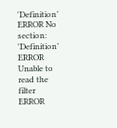'Definition’
ERROR No section: 'Definition’
ERROR Unable to read the filter
ERROR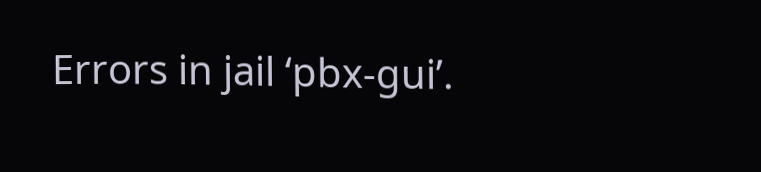Errors in jail ‘pbx-gui’.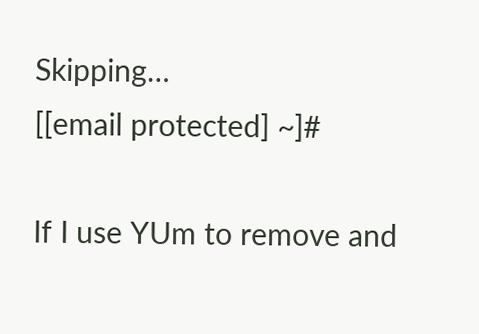Skipping…
[[email protected] ~]#

If I use YUm to remove and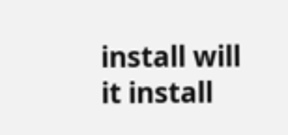install will it install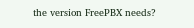the version FreePBX needs?